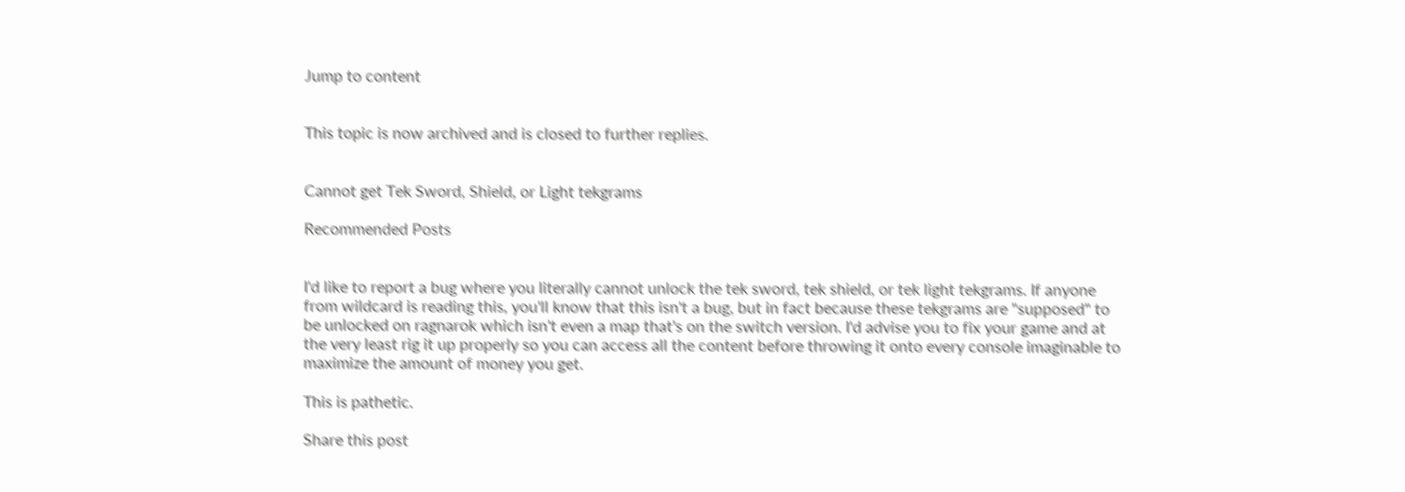Jump to content


This topic is now archived and is closed to further replies.


Cannot get Tek Sword, Shield, or Light tekgrams

Recommended Posts


I'd like to report a bug where you literally cannot unlock the tek sword, tek shield, or tek light tekgrams. If anyone from wildcard is reading this, you'll know that this isn't a bug, but in fact because these tekgrams are "supposed" to be unlocked on ragnarok which isn't even a map that's on the switch version. I'd advise you to fix your game and at the very least rig it up properly so you can access all the content before throwing it onto every console imaginable to maximize the amount of money you get.

This is pathetic.

Share this post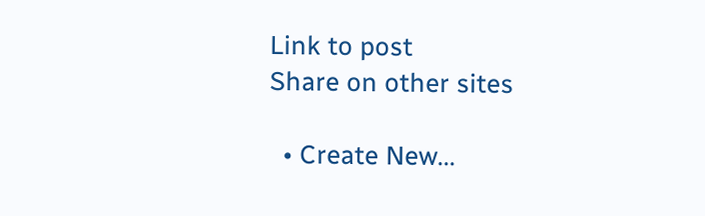Link to post
Share on other sites

  • Create New...